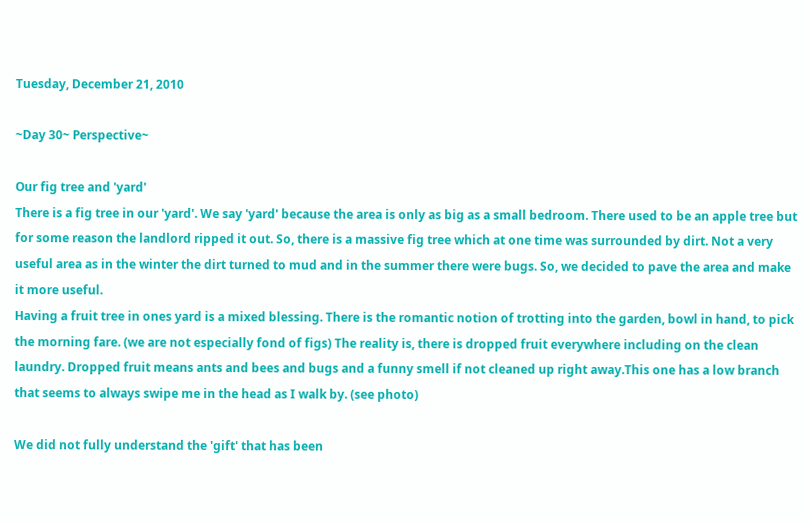Tuesday, December 21, 2010

~Day 30~ Perspective~

Our fig tree and 'yard'
There is a fig tree in our 'yard'. We say 'yard' because the area is only as big as a small bedroom. There used to be an apple tree but for some reason the landlord ripped it out. So, there is a massive fig tree which at one time was surrounded by dirt. Not a very useful area as in the winter the dirt turned to mud and in the summer there were bugs. So, we decided to pave the area and make it more useful.
Having a fruit tree in ones yard is a mixed blessing. There is the romantic notion of trotting into the garden, bowl in hand, to pick the morning fare. (we are not especially fond of figs) The reality is, there is dropped fruit everywhere including on the clean laundry. Dropped fruit means ants and bees and bugs and a funny smell if not cleaned up right away.This one has a low branch that seems to always swipe me in the head as I walk by. (see photo)

We did not fully understand the 'gift' that has been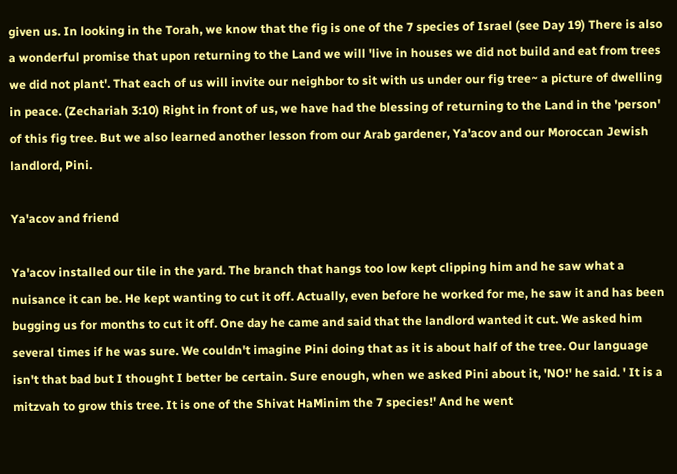given us. In looking in the Torah, we know that the fig is one of the 7 species of Israel (see Day 19) There is also a wonderful promise that upon returning to the Land we will 'live in houses we did not build and eat from trees we did not plant'. That each of us will invite our neighbor to sit with us under our fig tree~ a picture of dwelling in peace. (Zechariah 3:10) Right in front of us, we have had the blessing of returning to the Land in the 'person' of this fig tree. But we also learned another lesson from our Arab gardener, Ya'acov and our Moroccan Jewish landlord, Pini.

Ya'acov and friend

Ya'acov installed our tile in the yard. The branch that hangs too low kept clipping him and he saw what a nuisance it can be. He kept wanting to cut it off. Actually, even before he worked for me, he saw it and has been bugging us for months to cut it off. One day he came and said that the landlord wanted it cut. We asked him several times if he was sure. We couldn't imagine Pini doing that as it is about half of the tree. Our language isn't that bad but I thought I better be certain. Sure enough, when we asked Pini about it, 'NO!' he said. ' It is a mitzvah to grow this tree. It is one of the Shivat HaMinim the 7 species!' And he went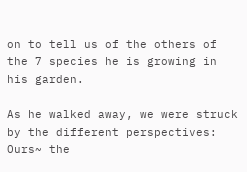on to tell us of the others of the 7 species he is growing in his garden.

As he walked away, we were struck by the different perspectives:
Ours~ the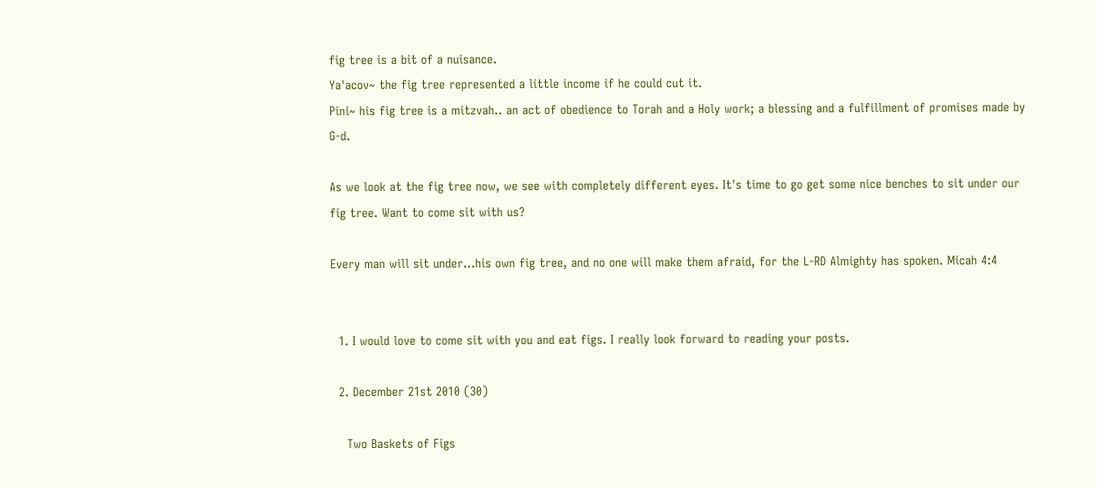fig tree is a bit of a nuisance.
Ya'acov~ the fig tree represented a little income if he could cut it.
Pini~ his fig tree is a mitzvah.. an act of obedience to Torah and a Holy work; a blessing and a fulfillment of promises made by G-d.

As we look at the fig tree now, we see with completely different eyes. It's time to go get some nice benches to sit under our fig tree. Want to come sit with us?

Every man will sit under...his own fig tree, and no one will make them afraid, for the L-RD Almighty has spoken. Micah 4:4


  1. I would love to come sit with you and eat figs. I really look forward to reading your posts.

  2. December 21st 2010 (30)

    Two Baskets of Figs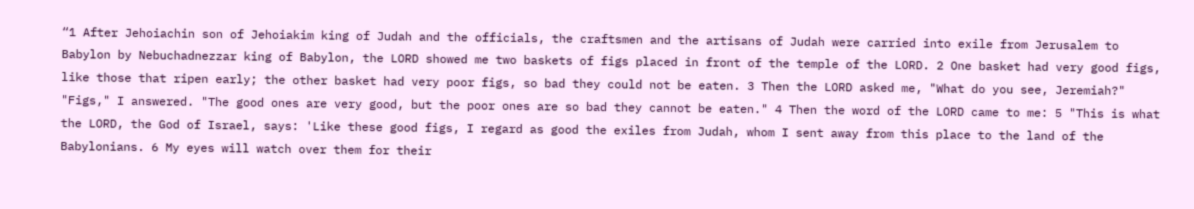“1 After Jehoiachin son of Jehoiakim king of Judah and the officials, the craftsmen and the artisans of Judah were carried into exile from Jerusalem to Babylon by Nebuchadnezzar king of Babylon, the LORD showed me two baskets of figs placed in front of the temple of the LORD. 2 One basket had very good figs, like those that ripen early; the other basket had very poor figs, so bad they could not be eaten. 3 Then the LORD asked me, "What do you see, Jeremiah?" "Figs," I answered. "The good ones are very good, but the poor ones are so bad they cannot be eaten." 4 Then the word of the LORD came to me: 5 "This is what the LORD, the God of Israel, says: 'Like these good figs, I regard as good the exiles from Judah, whom I sent away from this place to the land of the Babylonians. 6 My eyes will watch over them for their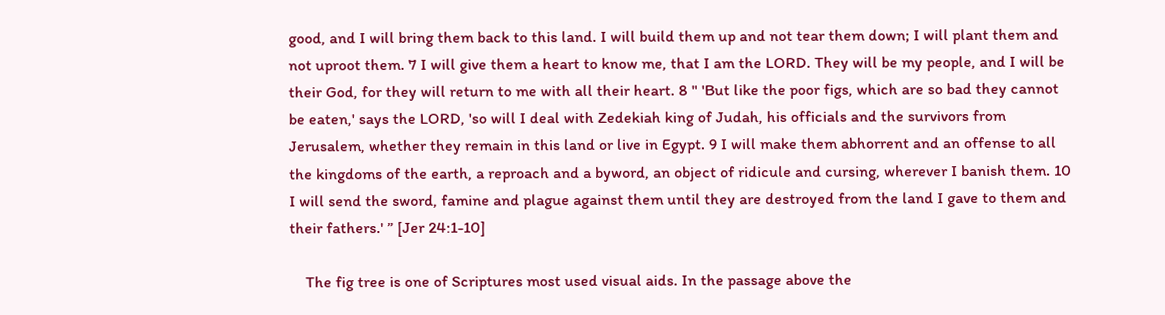good, and I will bring them back to this land. I will build them up and not tear them down; I will plant them and not uproot them. 7 I will give them a heart to know me, that I am the LORD. They will be my people, and I will be their God, for they will return to me with all their heart. 8 " 'But like the poor figs, which are so bad they cannot be eaten,' says the LORD, 'so will I deal with Zedekiah king of Judah, his officials and the survivors from Jerusalem, whether they remain in this land or live in Egypt. 9 I will make them abhorrent and an offense to all the kingdoms of the earth, a reproach and a byword, an object of ridicule and cursing, wherever I banish them. 10 I will send the sword, famine and plague against them until they are destroyed from the land I gave to them and their fathers.' ” [Jer 24:1-10]

    The fig tree is one of Scriptures most used visual aids. In the passage above the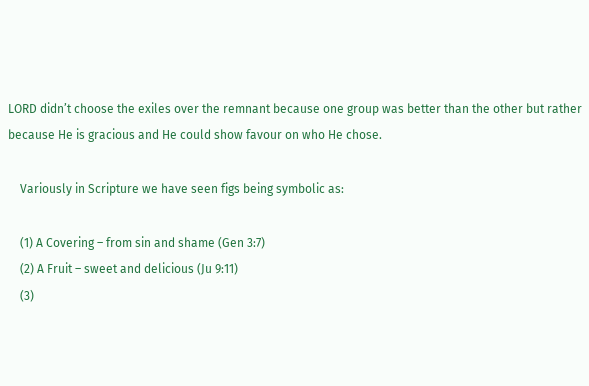LORD didn’t choose the exiles over the remnant because one group was better than the other but rather because He is gracious and He could show favour on who He chose.

    Variously in Scripture we have seen figs being symbolic as:

    (1) A Covering – from sin and shame (Gen 3:7)
    (2) A Fruit – sweet and delicious (Ju 9:11)
    (3)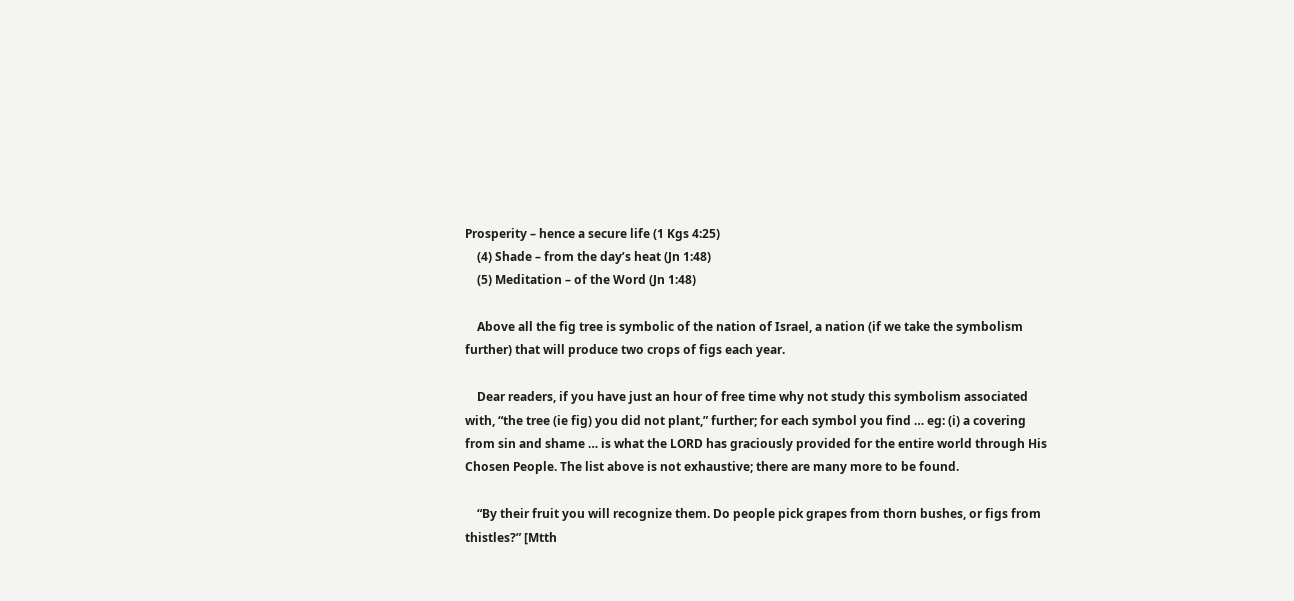Prosperity – hence a secure life (1 Kgs 4:25)
    (4) Shade – from the day’s heat (Jn 1:48)
    (5) Meditation – of the Word (Jn 1:48)

    Above all the fig tree is symbolic of the nation of Israel, a nation (if we take the symbolism further) that will produce two crops of figs each year.

    Dear readers, if you have just an hour of free time why not study this symbolism associated with, “the tree (ie fig) you did not plant,” further; for each symbol you find … eg: (i) a covering from sin and shame … is what the LORD has graciously provided for the entire world through His Chosen People. The list above is not exhaustive; there are many more to be found.

    “By their fruit you will recognize them. Do people pick grapes from thorn bushes, or figs from thistles?” [Mtth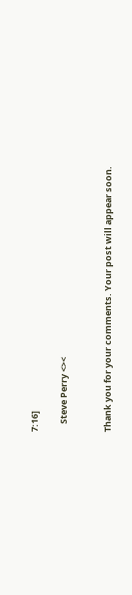7:16]

    Steve Perry <><


Thank you for your comments. Your post will appear soon.